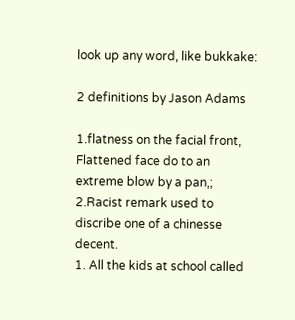look up any word, like bukkake:

2 definitions by Jason Adams

1.flatness on the facial front, Flattened face do to an extreme blow by a pan,; 2.Racist remark used to discribe one of a chinesse decent.
1. All the kids at school called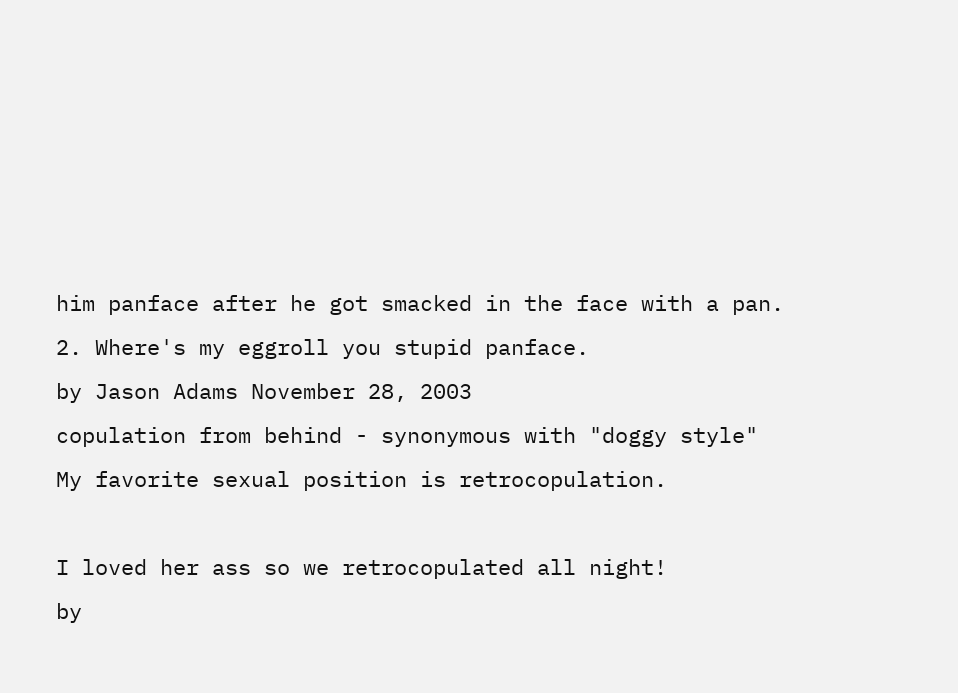him panface after he got smacked in the face with a pan. 2. Where's my eggroll you stupid panface.
by Jason Adams November 28, 2003
copulation from behind - synonymous with "doggy style"
My favorite sexual position is retrocopulation.

I loved her ass so we retrocopulated all night!
by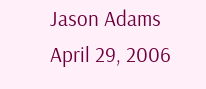Jason Adams April 29, 2006